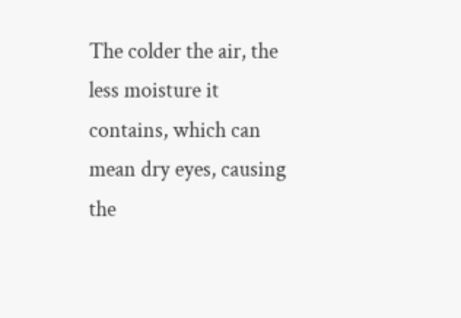The colder the air, the less moisture it contains, which can mean dry eyes, causing the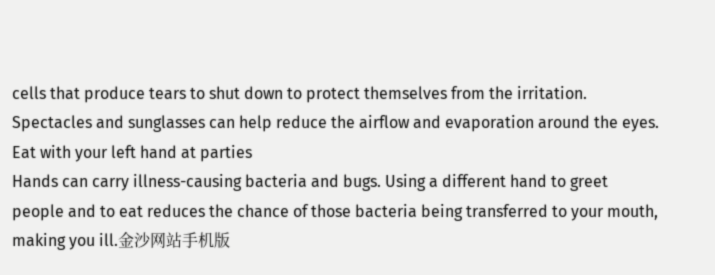cells that produce tears to shut down to protect themselves from the irritation. Spectacles and sunglasses can help reduce the airflow and evaporation around the eyes.
Eat with your left hand at parties
Hands can carry illness-causing bacteria and bugs. Using a different hand to greet people and to eat reduces the chance of those bacteria being transferred to your mouth, making you ill.金沙网站手机版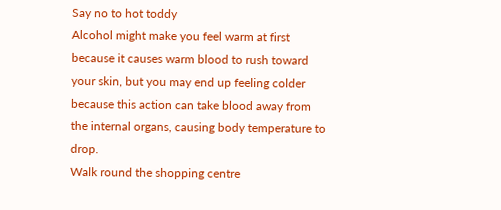Say no to hot toddy
Alcohol might make you feel warm at first because it causes warm blood to rush toward your skin, but you may end up feeling colder because this action can take blood away from the internal organs, causing body temperature to drop.
Walk round the shopping centre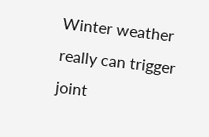Winter weather really can trigger joint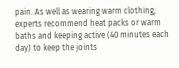pain. As well as wearing warm clothing, experts recommend heat packs or warm baths and keeping active (40 minutes each day) to keep the joints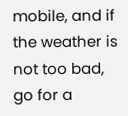mobile, and if the weather is not too bad, go for a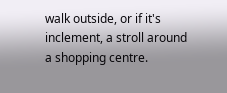walk outside, or if it's inclement, a stroll around a shopping centre.